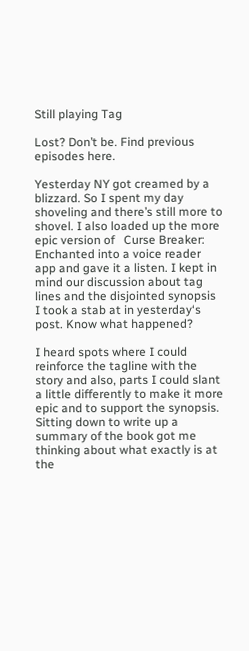Still playing Tag

Lost? Don’t be. Find previous episodes here.

Yesterday NY got creamed by a blizzard. So I spent my day shoveling and there’s still more to shovel. I also loaded up the more epic version of   Curse Breaker: Enchanted into a voice reader app and gave it a listen. I kept in mind our discussion about tag lines and the disjointed synopsis I took a stab at in yesterday‘s post. Know what happened?

I heard spots where I could reinforce the tagline with the story and also, parts I could slant a little differently to make it more epic and to support the synopsis. Sitting down to write up a summary of the book got me thinking about what exactly is at the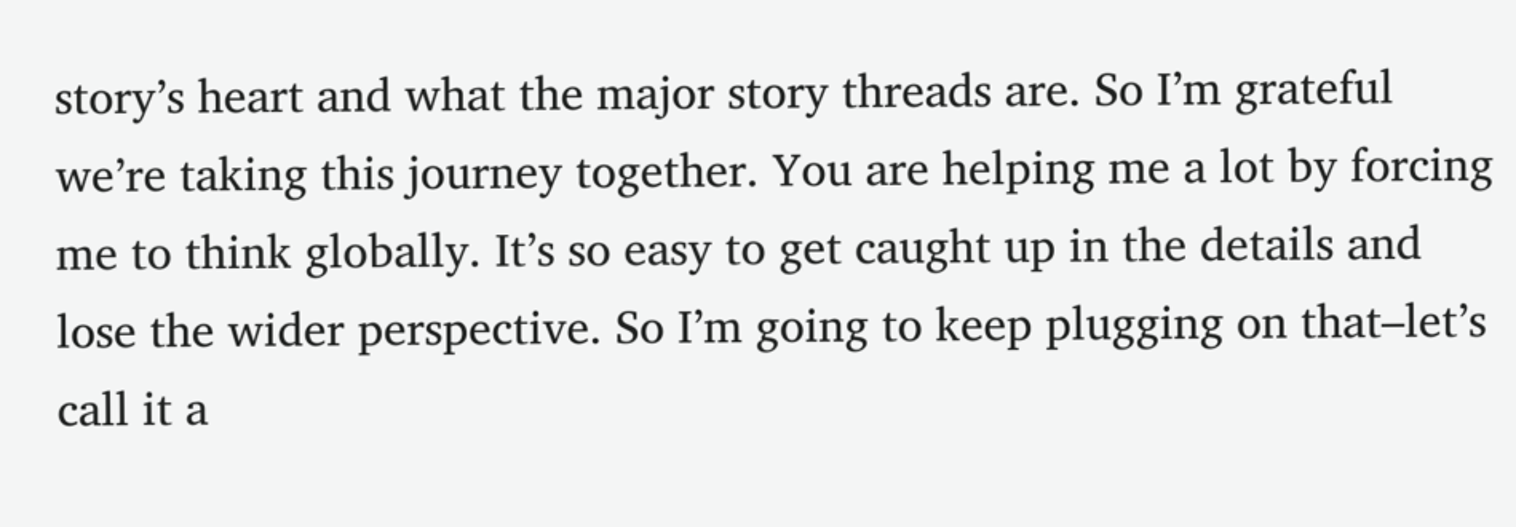story’s heart and what the major story threads are. So I’m grateful we’re taking this journey together. You are helping me a lot by forcing me to think globally. It’s so easy to get caught up in the details and lose the wider perspective. So I’m going to keep plugging on that–let’s call it a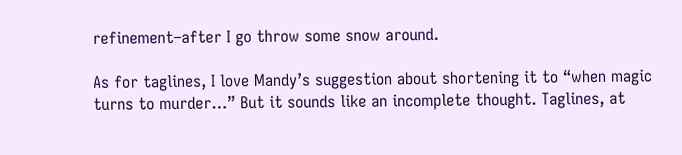refinement–after I go throw some snow around.

As for taglines, I love Mandy’s suggestion about shortening it to “when magic turns to murder…” But it sounds like an incomplete thought. Taglines, at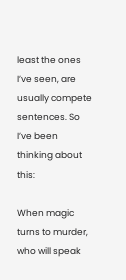least the ones I’ve seen, are usually compete sentences. So I’ve been thinking about this:

When magic turns to murder, who will speak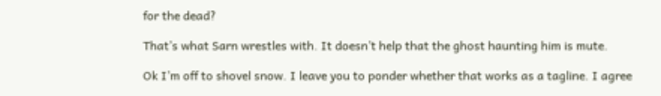for the dead?

That’s what Sarn wrestles with. It doesn’t help that the ghost haunting him is mute.

Ok I’m off to shovel snow. I leave you to ponder whether that works as a tagline. I agree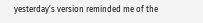yesterday’s version reminded me of the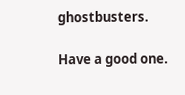ghostbusters.

Have a good one.